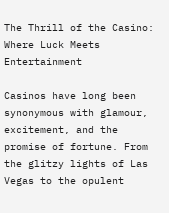The Thrill of the Casino: Where Luck Meets Entertainment

Casinos have long been synonymous with glamour, excitement, and the promise of fortune. From the glitzy lights of Las Vegas to the opulent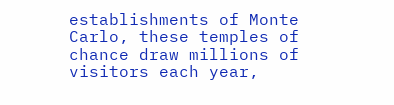establishments of Monte Carlo, these temples of chance draw millions of visitors each year,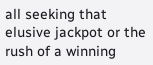all seeking that elusive jackpot or the rush of a winning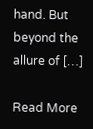hand. But beyond the allure of […]

Read More